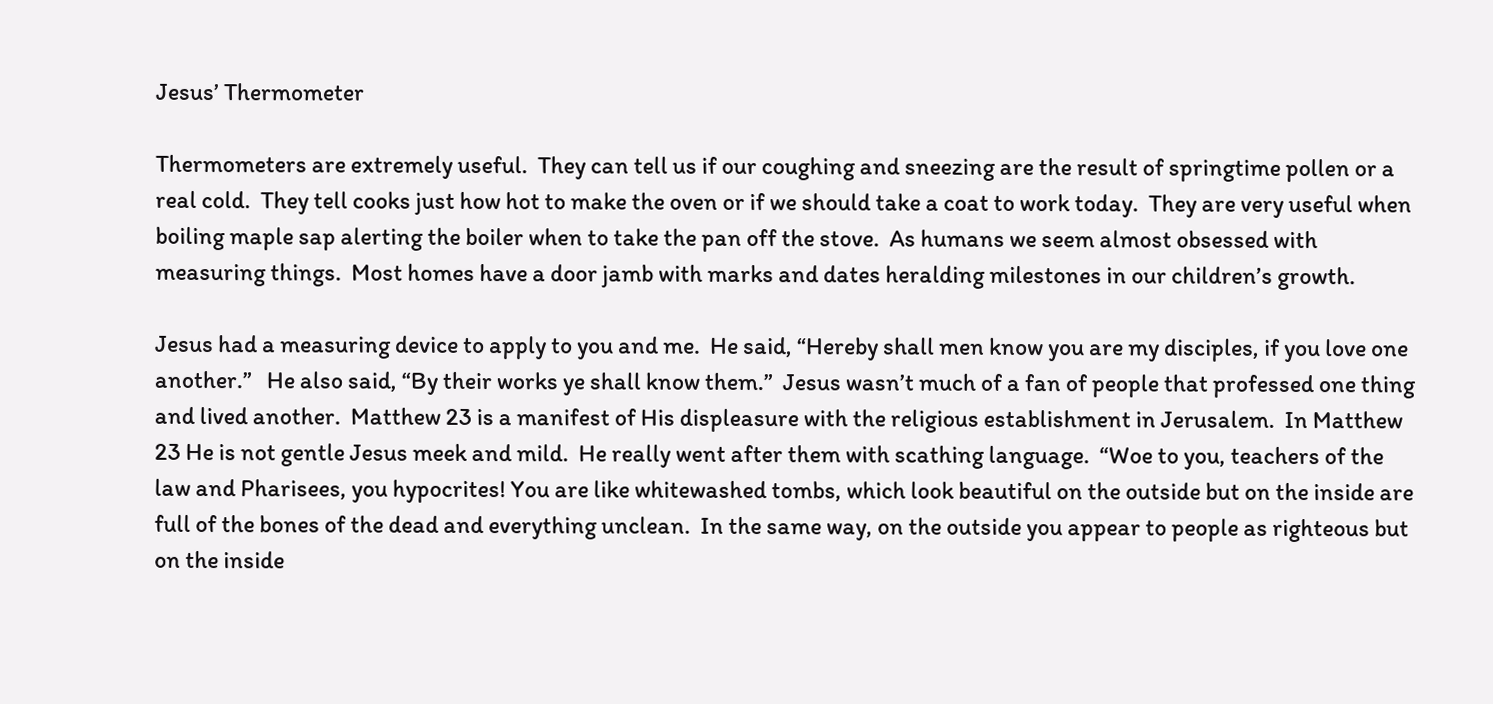Jesus’ Thermometer

Thermometers are extremely useful.  They can tell us if our coughing and sneezing are the result of springtime pollen or a real cold.  They tell cooks just how hot to make the oven or if we should take a coat to work today.  They are very useful when boiling maple sap alerting the boiler when to take the pan off the stove.  As humans we seem almost obsessed with measuring things.  Most homes have a door jamb with marks and dates heralding milestones in our children’s growth.

Jesus had a measuring device to apply to you and me.  He said, “Hereby shall men know you are my disciples, if you love one another.”   He also said, “By their works ye shall know them.”  Jesus wasn’t much of a fan of people that professed one thing and lived another.  Matthew 23 is a manifest of His displeasure with the religious establishment in Jerusalem.  In Matthew 23 He is not gentle Jesus meek and mild.  He really went after them with scathing language.  “Woe to you, teachers of the law and Pharisees, you hypocrites! You are like whitewashed tombs, which look beautiful on the outside but on the inside are full of the bones of the dead and everything unclean.  In the same way, on the outside you appear to people as righteous but on the inside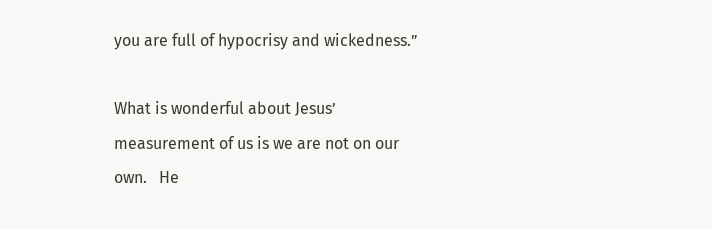you are full of hypocrisy and wickedness.”

What is wonderful about Jesus’ measurement of us is we are not on our own.   He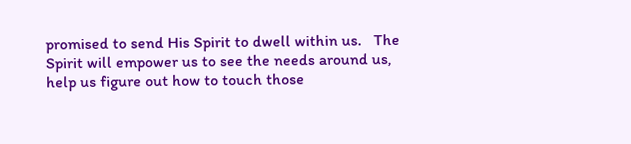promised to send His Spirit to dwell within us.   The Spirit will empower us to see the needs around us, help us figure out how to touch those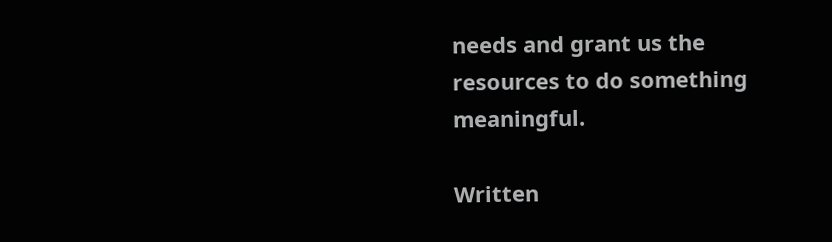needs and grant us the resources to do something meaningful.

Written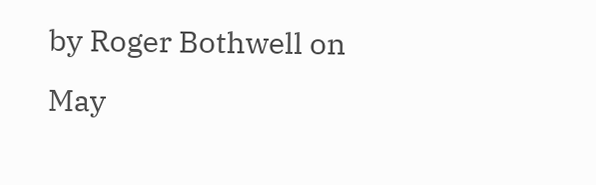by Roger Bothwell on May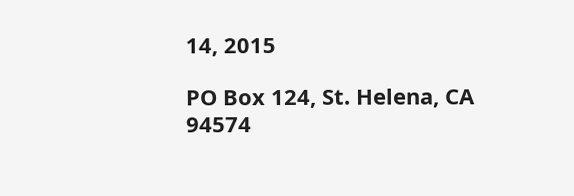14, 2015

PO Box 124, St. Helena, CA 94574